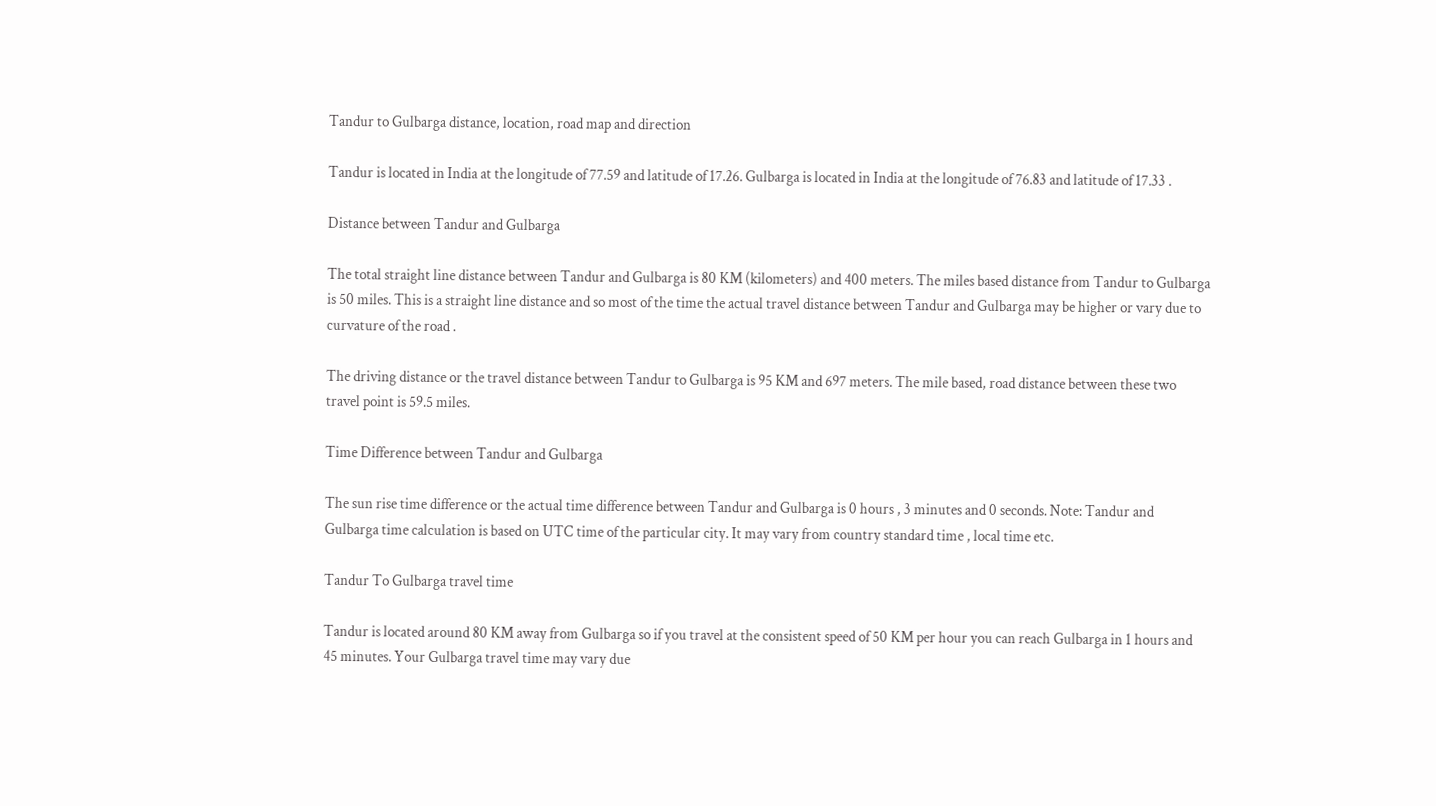Tandur to Gulbarga distance, location, road map and direction

Tandur is located in India at the longitude of 77.59 and latitude of 17.26. Gulbarga is located in India at the longitude of 76.83 and latitude of 17.33 .

Distance between Tandur and Gulbarga

The total straight line distance between Tandur and Gulbarga is 80 KM (kilometers) and 400 meters. The miles based distance from Tandur to Gulbarga is 50 miles. This is a straight line distance and so most of the time the actual travel distance between Tandur and Gulbarga may be higher or vary due to curvature of the road .

The driving distance or the travel distance between Tandur to Gulbarga is 95 KM and 697 meters. The mile based, road distance between these two travel point is 59.5 miles.

Time Difference between Tandur and Gulbarga

The sun rise time difference or the actual time difference between Tandur and Gulbarga is 0 hours , 3 minutes and 0 seconds. Note: Tandur and Gulbarga time calculation is based on UTC time of the particular city. It may vary from country standard time , local time etc.

Tandur To Gulbarga travel time

Tandur is located around 80 KM away from Gulbarga so if you travel at the consistent speed of 50 KM per hour you can reach Gulbarga in 1 hours and 45 minutes. Your Gulbarga travel time may vary due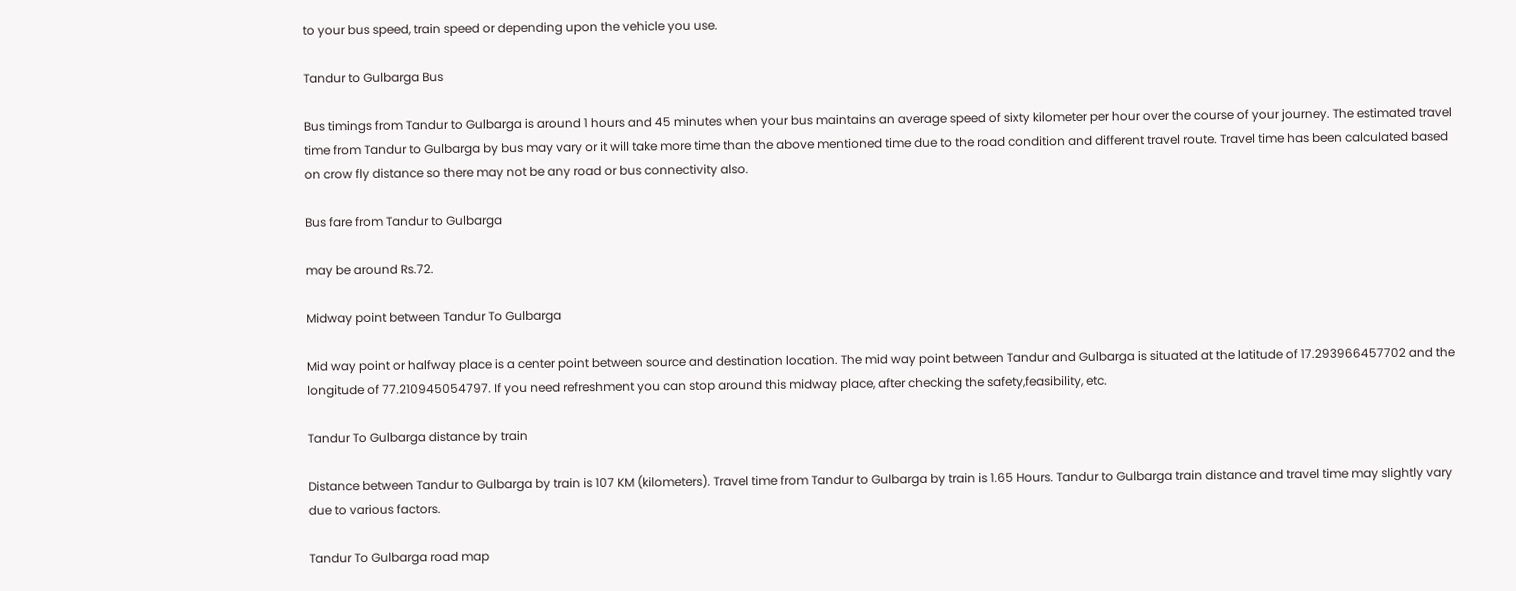to your bus speed, train speed or depending upon the vehicle you use.

Tandur to Gulbarga Bus

Bus timings from Tandur to Gulbarga is around 1 hours and 45 minutes when your bus maintains an average speed of sixty kilometer per hour over the course of your journey. The estimated travel time from Tandur to Gulbarga by bus may vary or it will take more time than the above mentioned time due to the road condition and different travel route. Travel time has been calculated based on crow fly distance so there may not be any road or bus connectivity also.

Bus fare from Tandur to Gulbarga

may be around Rs.72.

Midway point between Tandur To Gulbarga

Mid way point or halfway place is a center point between source and destination location. The mid way point between Tandur and Gulbarga is situated at the latitude of 17.293966457702 and the longitude of 77.210945054797. If you need refreshment you can stop around this midway place, after checking the safety,feasibility, etc.

Tandur To Gulbarga distance by train

Distance between Tandur to Gulbarga by train is 107 KM (kilometers). Travel time from Tandur to Gulbarga by train is 1.65 Hours. Tandur to Gulbarga train distance and travel time may slightly vary due to various factors.

Tandur To Gulbarga road map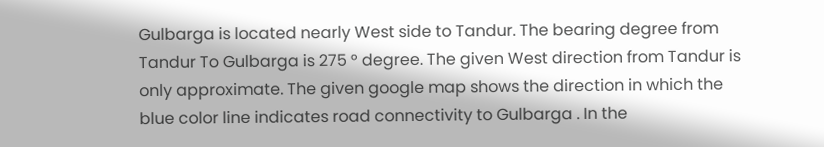Gulbarga is located nearly West side to Tandur. The bearing degree from Tandur To Gulbarga is 275 ° degree. The given West direction from Tandur is only approximate. The given google map shows the direction in which the blue color line indicates road connectivity to Gulbarga . In the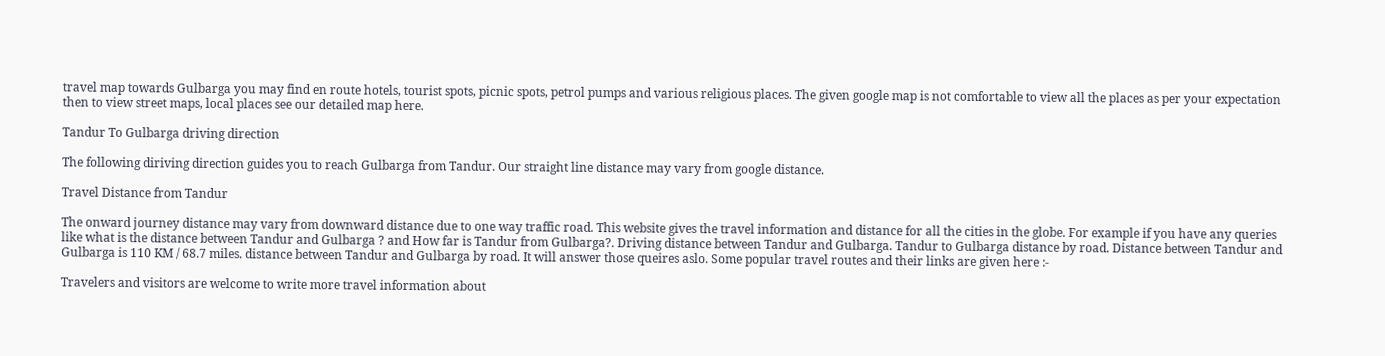travel map towards Gulbarga you may find en route hotels, tourist spots, picnic spots, petrol pumps and various religious places. The given google map is not comfortable to view all the places as per your expectation then to view street maps, local places see our detailed map here.

Tandur To Gulbarga driving direction

The following diriving direction guides you to reach Gulbarga from Tandur. Our straight line distance may vary from google distance.

Travel Distance from Tandur

The onward journey distance may vary from downward distance due to one way traffic road. This website gives the travel information and distance for all the cities in the globe. For example if you have any queries like what is the distance between Tandur and Gulbarga ? and How far is Tandur from Gulbarga?. Driving distance between Tandur and Gulbarga. Tandur to Gulbarga distance by road. Distance between Tandur and Gulbarga is 110 KM / 68.7 miles. distance between Tandur and Gulbarga by road. It will answer those queires aslo. Some popular travel routes and their links are given here :-

Travelers and visitors are welcome to write more travel information about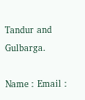Tandur and Gulbarga.

Name : Email :